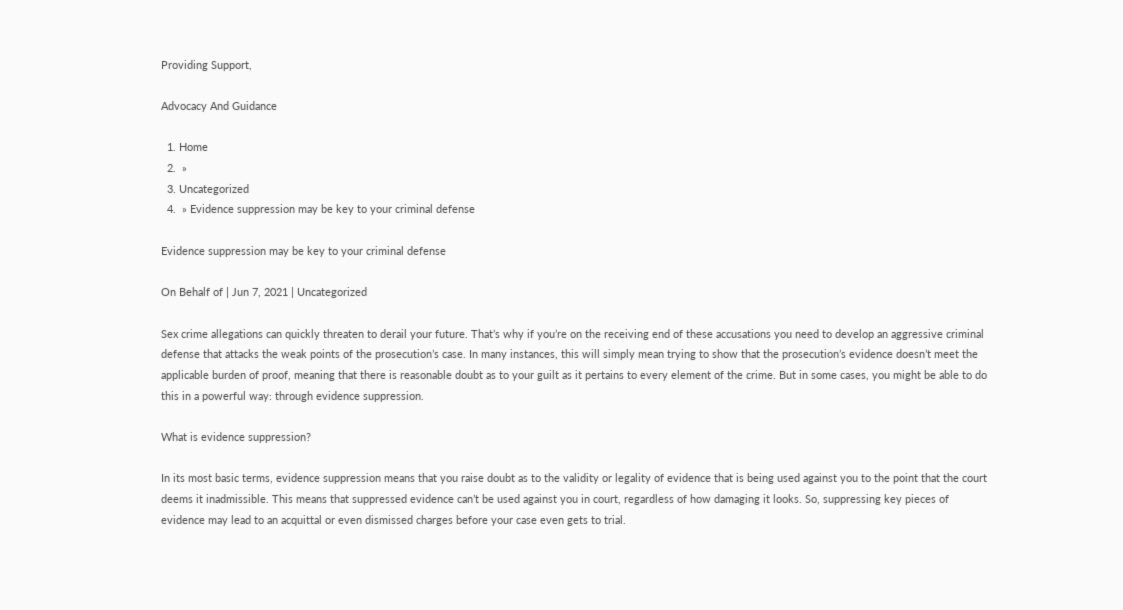Providing Support,

Advocacy And Guidance

  1. Home
  2.  »
  3. Uncategorized
  4.  » Evidence suppression may be key to your criminal defense

Evidence suppression may be key to your criminal defense

On Behalf of | Jun 7, 2021 | Uncategorized

Sex crime allegations can quickly threaten to derail your future. That’s why if you’re on the receiving end of these accusations you need to develop an aggressive criminal defense that attacks the weak points of the prosecution’s case. In many instances, this will simply mean trying to show that the prosecution’s evidence doesn’t meet the applicable burden of proof, meaning that there is reasonable doubt as to your guilt as it pertains to every element of the crime. But in some cases, you might be able to do this in a powerful way: through evidence suppression.

What is evidence suppression?

In its most basic terms, evidence suppression means that you raise doubt as to the validity or legality of evidence that is being used against you to the point that the court deems it inadmissible. This means that suppressed evidence can’t be used against you in court, regardless of how damaging it looks. So, suppressing key pieces of evidence may lead to an acquittal or even dismissed charges before your case even gets to trial.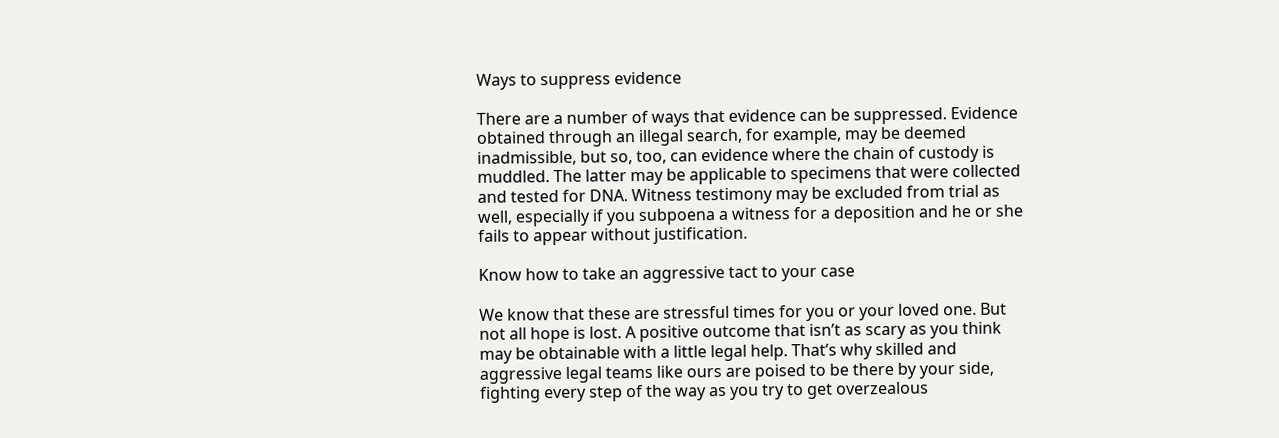Ways to suppress evidence

There are a number of ways that evidence can be suppressed. Evidence obtained through an illegal search, for example, may be deemed inadmissible, but so, too, can evidence where the chain of custody is muddled. The latter may be applicable to specimens that were collected and tested for DNA. Witness testimony may be excluded from trial as well, especially if you subpoena a witness for a deposition and he or she fails to appear without justification.

Know how to take an aggressive tact to your case

We know that these are stressful times for you or your loved one. But not all hope is lost. A positive outcome that isn’t as scary as you think may be obtainable with a little legal help. That’s why skilled and aggressive legal teams like ours are poised to be there by your side, fighting every step of the way as you try to get overzealous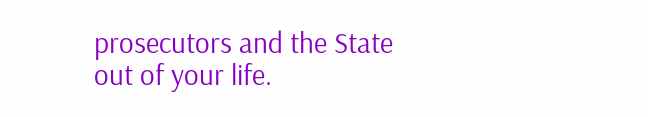prosecutors and the State out of your life.